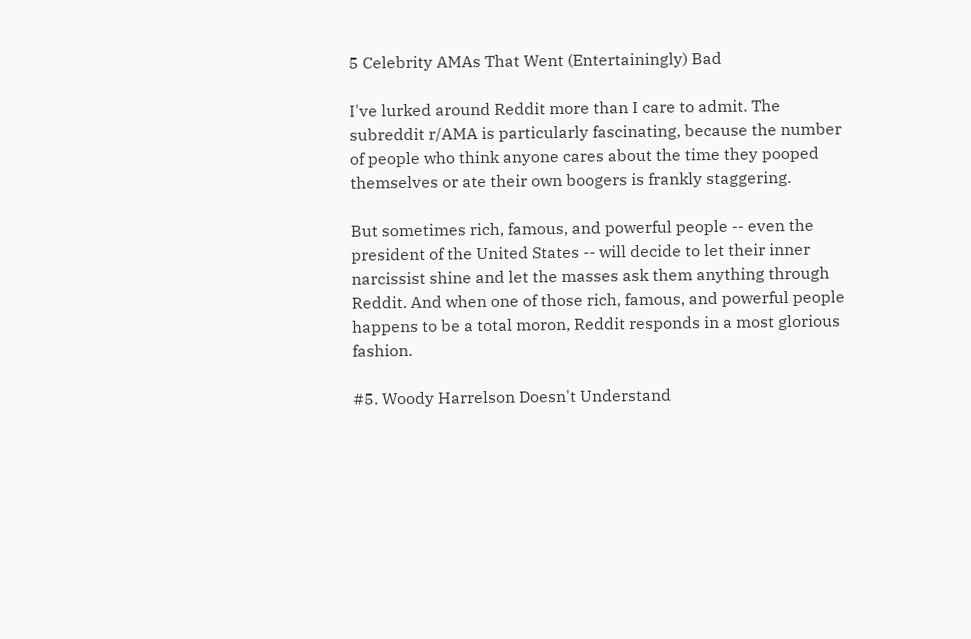5 Celebrity AMAs That Went (Entertainingly) Bad

I've lurked around Reddit more than I care to admit. The subreddit r/AMA is particularly fascinating, because the number of people who think anyone cares about the time they pooped themselves or ate their own boogers is frankly staggering.

But sometimes rich, famous, and powerful people -- even the president of the United States -- will decide to let their inner narcissist shine and let the masses ask them anything through Reddit. And when one of those rich, famous, and powerful people happens to be a total moron, Reddit responds in a most glorious fashion.

#5. Woody Harrelson Doesn't Understand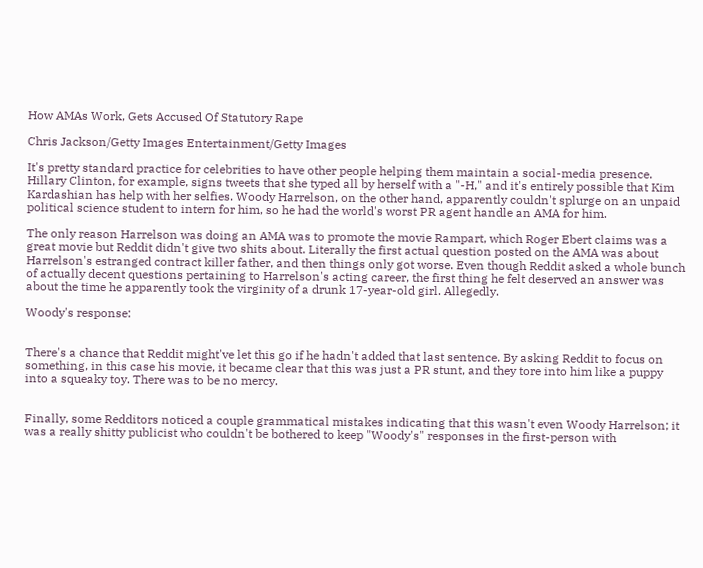How AMAs Work, Gets Accused Of Statutory Rape

Chris Jackson/Getty Images Entertainment/Getty Images

It's pretty standard practice for celebrities to have other people helping them maintain a social-media presence. Hillary Clinton, for example, signs tweets that she typed all by herself with a "-H," and it's entirely possible that Kim Kardashian has help with her selfies. Woody Harrelson, on the other hand, apparently couldn't splurge on an unpaid political science student to intern for him, so he had the world's worst PR agent handle an AMA for him.

The only reason Harrelson was doing an AMA was to promote the movie Rampart, which Roger Ebert claims was a great movie but Reddit didn't give two shits about. Literally the first actual question posted on the AMA was about Harrelson's estranged contract killer father, and then things only got worse. Even though Reddit asked a whole bunch of actually decent questions pertaining to Harrelson's acting career, the first thing he felt deserved an answer was about the time he apparently took the virginity of a drunk 17-year-old girl. Allegedly.

Woody's response:


There's a chance that Reddit might've let this go if he hadn't added that last sentence. By asking Reddit to focus on something, in this case his movie, it became clear that this was just a PR stunt, and they tore into him like a puppy into a squeaky toy. There was to be no mercy.


Finally, some Redditors noticed a couple grammatical mistakes indicating that this wasn't even Woody Harrelson; it was a really shitty publicist who couldn't be bothered to keep "Woody's" responses in the first-person with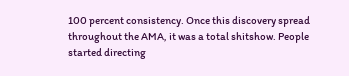100 percent consistency. Once this discovery spread throughout the AMA, it was a total shitshow. People started directing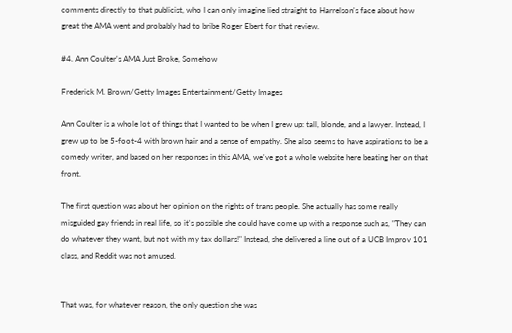comments directly to that publicist, who I can only imagine lied straight to Harrelson's face about how great the AMA went and probably had to bribe Roger Ebert for that review.

#4. Ann Coulter's AMA Just Broke, Somehow

Frederick M. Brown/Getty Images Entertainment/Getty Images

Ann Coulter is a whole lot of things that I wanted to be when I grew up: tall, blonde, and a lawyer. Instead, I grew up to be 5-foot-4 with brown hair and a sense of empathy. She also seems to have aspirations to be a comedy writer, and based on her responses in this AMA, we've got a whole website here beating her on that front.

The first question was about her opinion on the rights of trans people. She actually has some really misguided gay friends in real life, so it's possible she could have come up with a response such as, "They can do whatever they want, but not with my tax dollars!" Instead, she delivered a line out of a UCB Improv 101 class, and Reddit was not amused.


That was, for whatever reason, the only question she was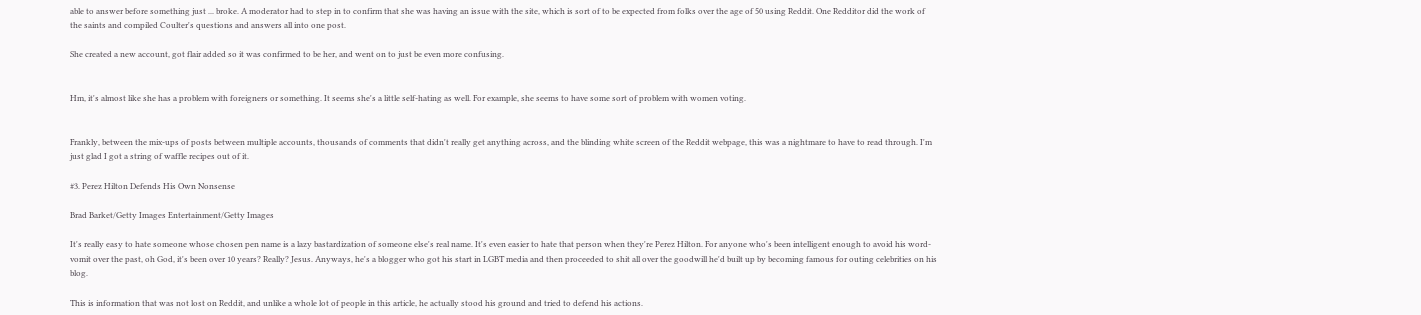able to answer before something just ... broke. A moderator had to step in to confirm that she was having an issue with the site, which is sort of to be expected from folks over the age of 50 using Reddit. One Redditor did the work of the saints and compiled Coulter's questions and answers all into one post.

She created a new account, got flair added so it was confirmed to be her, and went on to just be even more confusing.


Hm, it's almost like she has a problem with foreigners or something. It seems she's a little self-hating as well. For example, she seems to have some sort of problem with women voting.


Frankly, between the mix-ups of posts between multiple accounts, thousands of comments that didn't really get anything across, and the blinding white screen of the Reddit webpage, this was a nightmare to have to read through. I'm just glad I got a string of waffle recipes out of it.

#3. Perez Hilton Defends His Own Nonsense

Brad Barket/Getty Images Entertainment/Getty Images

It's really easy to hate someone whose chosen pen name is a lazy bastardization of someone else's real name. It's even easier to hate that person when they're Perez Hilton. For anyone who's been intelligent enough to avoid his word-vomit over the past, oh God, it's been over 10 years? Really? Jesus. Anyways, he's a blogger who got his start in LGBT media and then proceeded to shit all over the goodwill he'd built up by becoming famous for outing celebrities on his blog.

This is information that was not lost on Reddit, and unlike a whole lot of people in this article, he actually stood his ground and tried to defend his actions.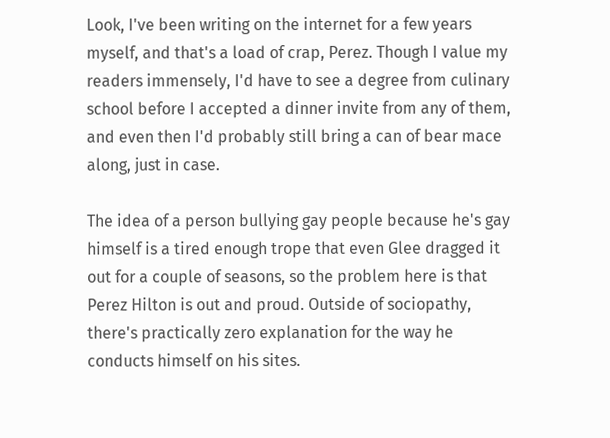Look, I've been writing on the internet for a few years myself, and that's a load of crap, Perez. Though I value my readers immensely, I'd have to see a degree from culinary school before I accepted a dinner invite from any of them, and even then I'd probably still bring a can of bear mace along, just in case.

The idea of a person bullying gay people because he's gay himself is a tired enough trope that even Glee dragged it out for a couple of seasons, so the problem here is that Perez Hilton is out and proud. Outside of sociopathy, there's practically zero explanation for the way he conducts himself on his sites.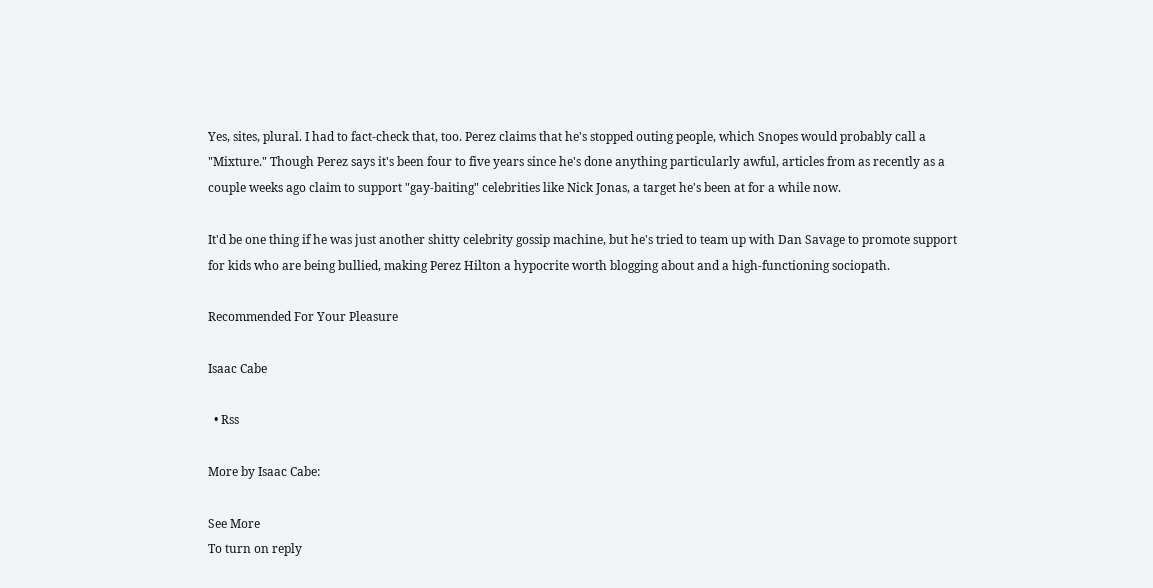Yes, sites, plural. I had to fact-check that, too. Perez claims that he's stopped outing people, which Snopes would probably call a "Mixture." Though Perez says it's been four to five years since he's done anything particularly awful, articles from as recently as a couple weeks ago claim to support "gay-baiting" celebrities like Nick Jonas, a target he's been at for a while now.

It'd be one thing if he was just another shitty celebrity gossip machine, but he's tried to team up with Dan Savage to promote support for kids who are being bullied, making Perez Hilton a hypocrite worth blogging about and a high-functioning sociopath.

Recommended For Your Pleasure

Isaac Cabe

  • Rss

More by Isaac Cabe:

See More
To turn on reply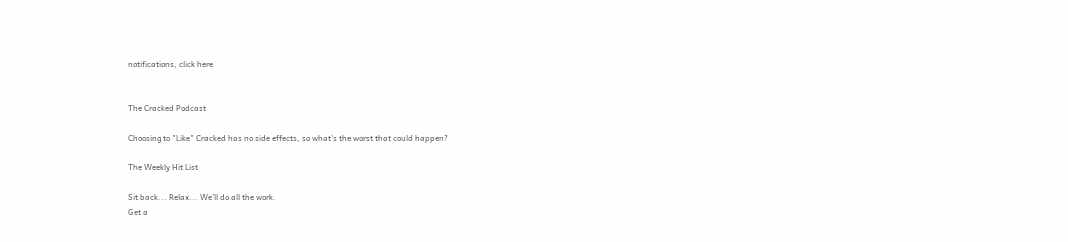notifications, click here


The Cracked Podcast

Choosing to "Like" Cracked has no side effects, so what's the worst that could happen?

The Weekly Hit List

Sit back... Relax... We'll do all the work.
Get a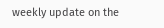weekly update on the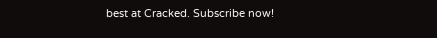best at Cracked. Subscribe now!